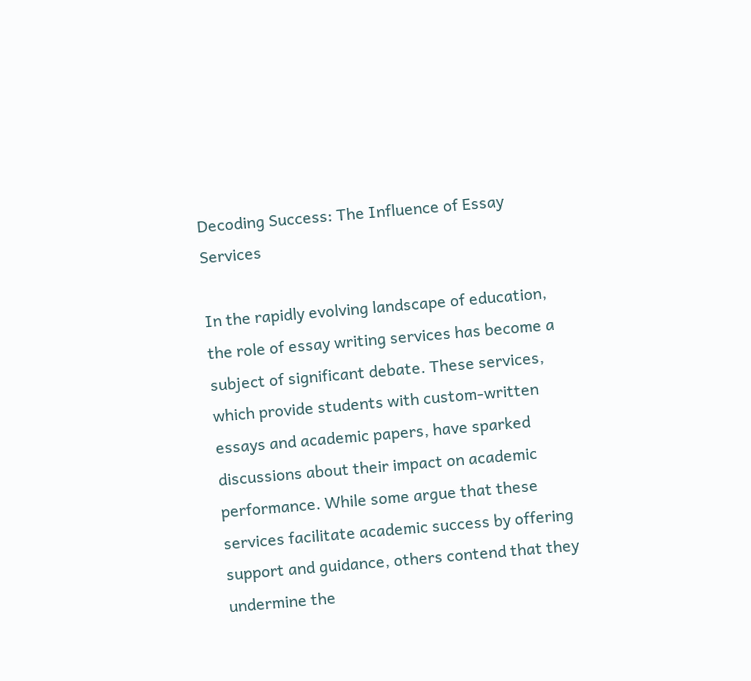Decoding Success: The Influence of Essay Services

In the rapidly evolving landscape of education, the role of essay writing services has become a subject of significant debate. These services, which provide students with custom-written essays and academic papers, have sparked discussions about their impact on academic performance. While some argue that these services facilitate academic success by offering support and guidance, others contend that they undermine the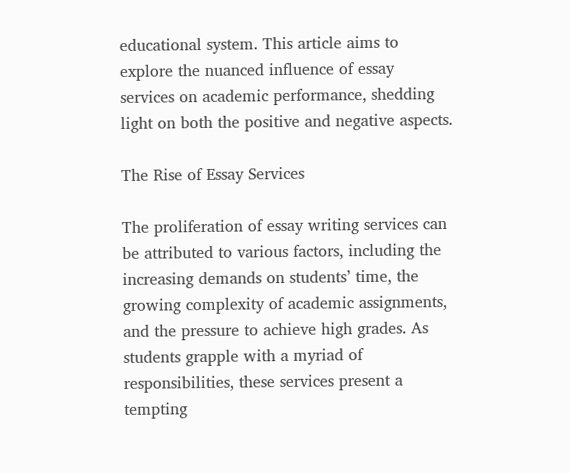educational system. This article aims to explore the nuanced influence of essay services on academic performance, shedding light on both the positive and negative aspects.

The Rise of Essay Services

The proliferation of essay writing services can be attributed to various factors, including the increasing demands on students’ time, the growing complexity of academic assignments, and the pressure to achieve high grades. As students grapple with a myriad of responsibilities, these services present a tempting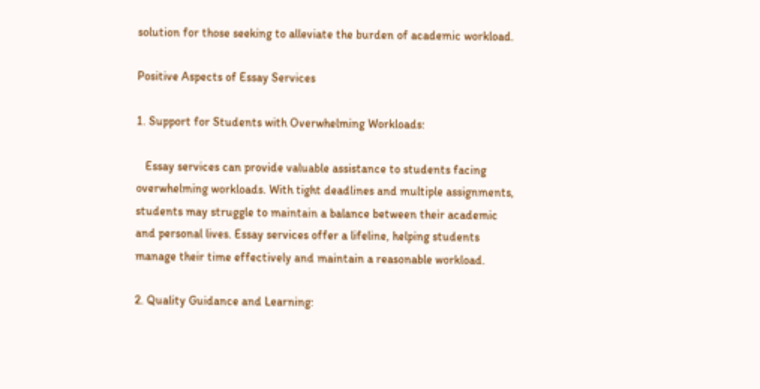solution for those seeking to alleviate the burden of academic workload.

Positive Aspects of Essay Services

1. Support for Students with Overwhelming Workloads:

   Essay services can provide valuable assistance to students facing overwhelming workloads. With tight deadlines and multiple assignments, students may struggle to maintain a balance between their academic and personal lives. Essay services offer a lifeline, helping students manage their time effectively and maintain a reasonable workload.

2. Quality Guidance and Learning: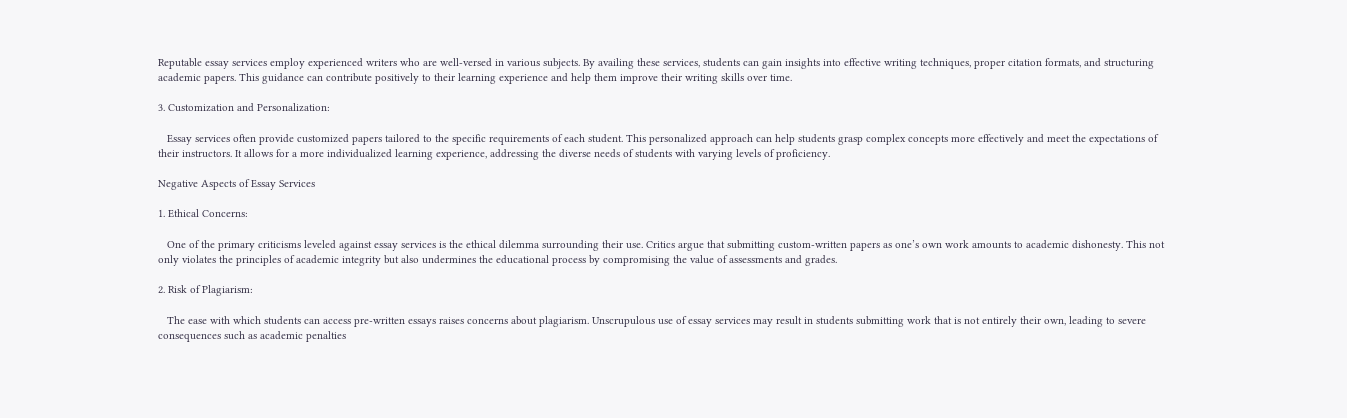Reputable essay services employ experienced writers who are well-versed in various subjects. By availing these services, students can gain insights into effective writing techniques, proper citation formats, and structuring academic papers. This guidance can contribute positively to their learning experience and help them improve their writing skills over time.

3. Customization and Personalization:

   Essay services often provide customized papers tailored to the specific requirements of each student. This personalized approach can help students grasp complex concepts more effectively and meet the expectations of their instructors. It allows for a more individualized learning experience, addressing the diverse needs of students with varying levels of proficiency.

Negative Aspects of Essay Services

1. Ethical Concerns:

   One of the primary criticisms leveled against essay services is the ethical dilemma surrounding their use. Critics argue that submitting custom-written papers as one’s own work amounts to academic dishonesty. This not only violates the principles of academic integrity but also undermines the educational process by compromising the value of assessments and grades.

2. Risk of Plagiarism:

   The ease with which students can access pre-written essays raises concerns about plagiarism. Unscrupulous use of essay services may result in students submitting work that is not entirely their own, leading to severe consequences such as academic penalties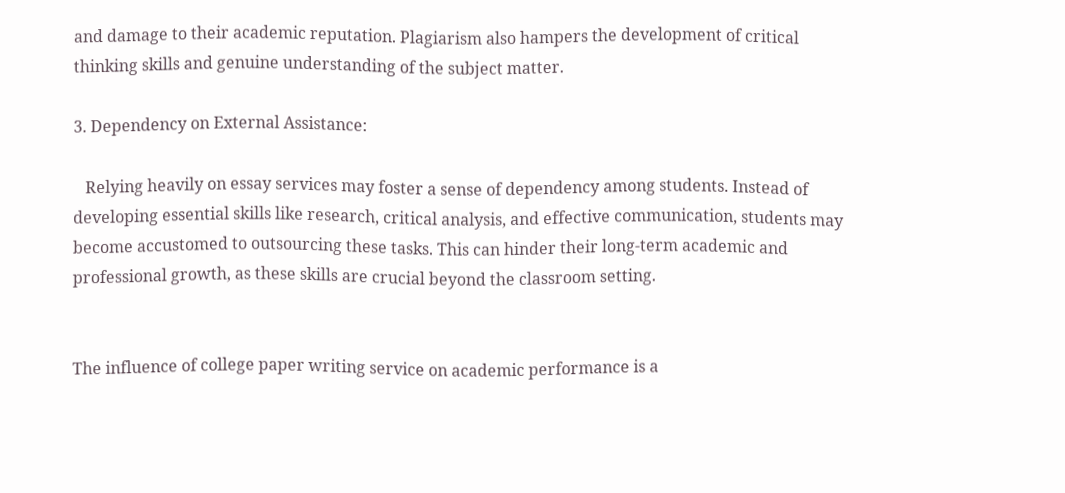and damage to their academic reputation. Plagiarism also hampers the development of critical thinking skills and genuine understanding of the subject matter.

3. Dependency on External Assistance:

   Relying heavily on essay services may foster a sense of dependency among students. Instead of developing essential skills like research, critical analysis, and effective communication, students may become accustomed to outsourcing these tasks. This can hinder their long-term academic and professional growth, as these skills are crucial beyond the classroom setting.


The influence of college paper writing service on academic performance is a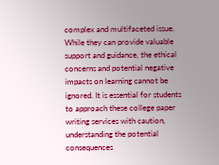complex and multifaceted issue. While they can provide valuable support and guidance, the ethical concerns and potential negative impacts on learning cannot be ignored. It is essential for students to approach these college paper writing services with caution, understanding the potential consequences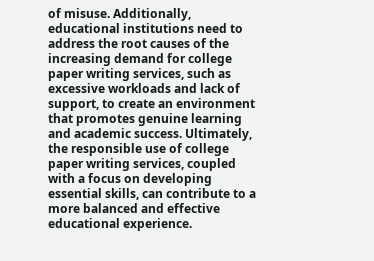of misuse. Additionally, educational institutions need to address the root causes of the increasing demand for college paper writing services, such as excessive workloads and lack of support, to create an environment that promotes genuine learning and academic success. Ultimately, the responsible use of college paper writing services, coupled with a focus on developing essential skills, can contribute to a more balanced and effective educational experience.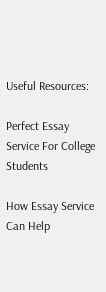Useful Resources:

Perfect Essay Service For College Students

How Essay Service Can Help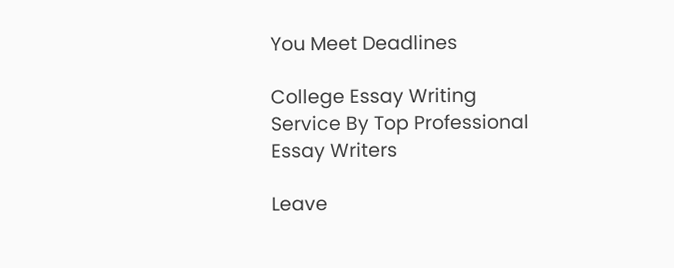You Meet Deadlines

College Essay Writing Service By Top Professional Essay Writers

Leave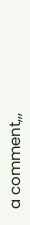a comment,,,